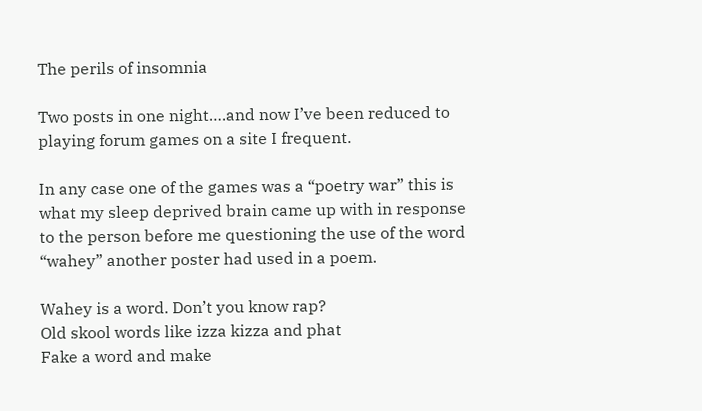The perils of insomnia

Two posts in one night….and now I’ve been reduced to playing forum games on a site I frequent.

In any case one of the games was a “poetry war” this is what my sleep deprived brain came up with in response to the person before me questioning the use of the word “wahey” another poster had used in a poem.

Wahey is a word. Don’t you know rap?
Old skool words like izza kizza and phat
Fake a word and make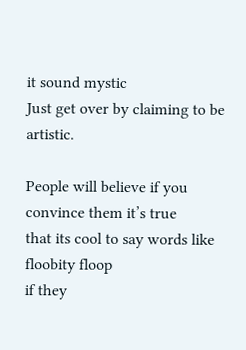it sound mystic
Just get over by claiming to be artistic.

People will believe if you convince them it’s true
that its cool to say words like floobity floop
if they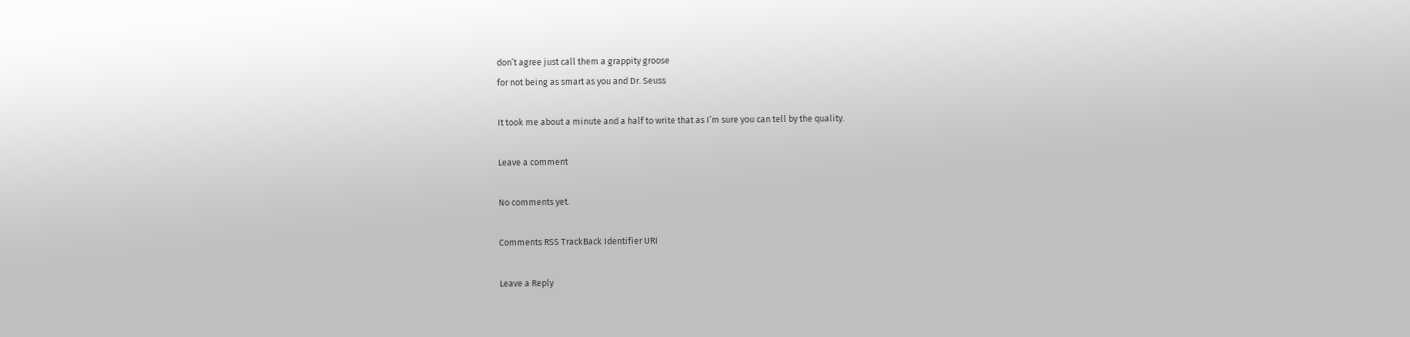don’t agree just call them a grappity groose
for not being as smart as you and Dr. Seuss

It took me about a minute and a half to write that as I’m sure you can tell by the quality.

Leave a comment

No comments yet.

Comments RSS TrackBack Identifier URI

Leave a Reply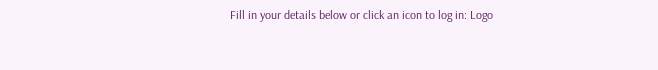Fill in your details below or click an icon to log in: Logo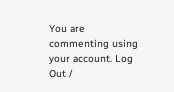You are commenting using your account. Log Out /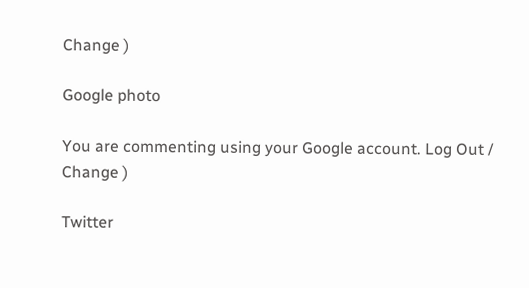Change )

Google photo

You are commenting using your Google account. Log Out /  Change )

Twitter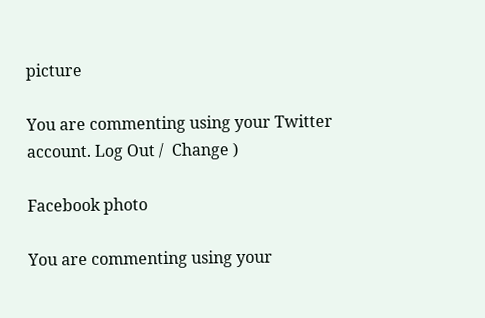picture

You are commenting using your Twitter account. Log Out /  Change )

Facebook photo

You are commenting using your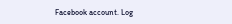Facebook account. Log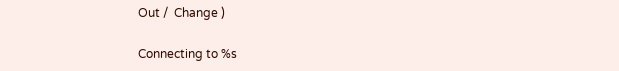Out /  Change )

Connecting to %s